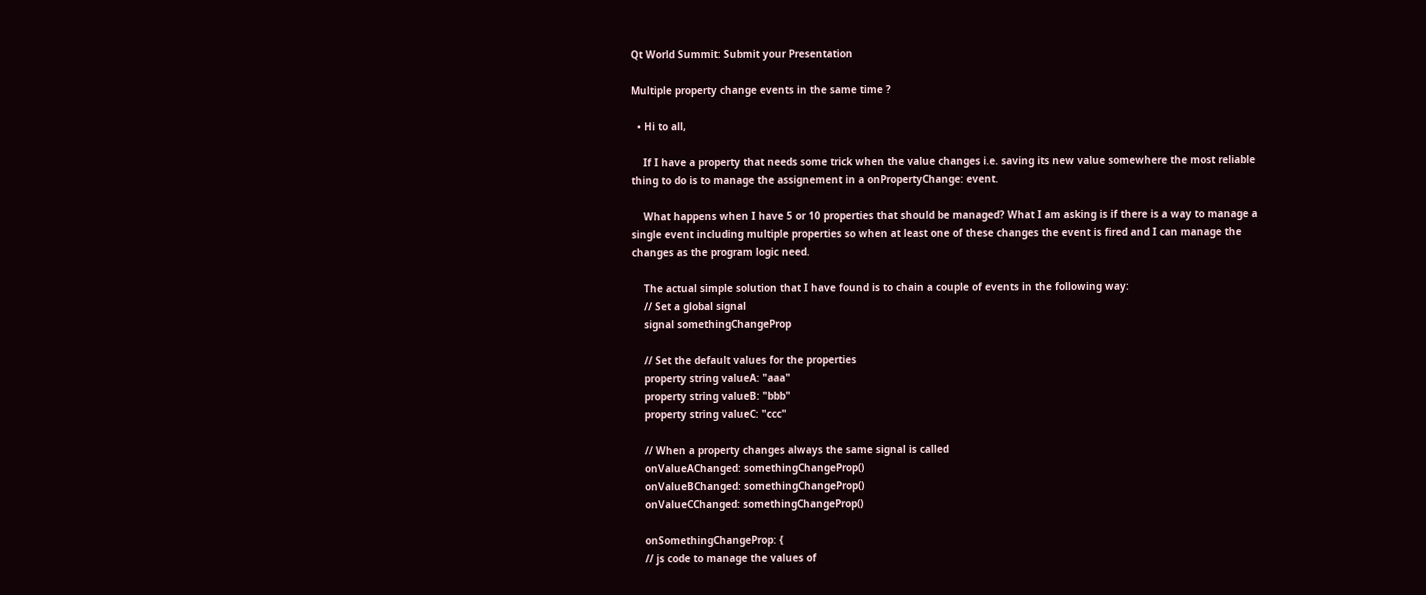Qt World Summit: Submit your Presentation

Multiple property change events in the same time ?

  • Hi to all,

    If I have a property that needs some trick when the value changes i.e. saving its new value somewhere the most reliable thing to do is to manage the assignement in a onPropertyChange: event.

    What happens when I have 5 or 10 properties that should be managed? What I am asking is if there is a way to manage a single event including multiple properties so when at least one of these changes the event is fired and I can manage the changes as the program logic need.

    The actual simple solution that I have found is to chain a couple of events in the following way:
    // Set a global signal
    signal somethingChangeProp

    // Set the default values for the properties
    property string valueA: "aaa"
    property string valueB: "bbb"
    property string valueC: "ccc"

    // When a property changes always the same signal is called
    onValueAChanged: somethingChangeProp()
    onValueBChanged: somethingChangeProp()
    onValueCChanged: somethingChangeProp()

    onSomethingChangeProp: {
    // js code to manage the values of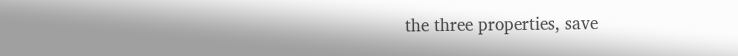the three properties, save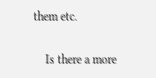them etc.

    Is there a more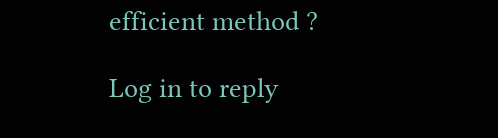efficient method ?

Log in to reply